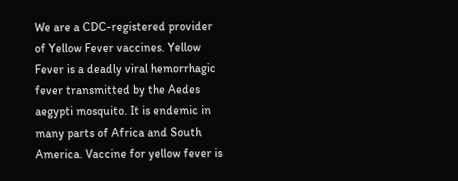We are a CDC-registered provider of Yellow Fever vaccines. Yellow Fever is a deadly viral hemorrhagic fever transmitted by the Aedes aegypti mosquito. It is endemic in many parts of Africa and South America. Vaccine for yellow fever is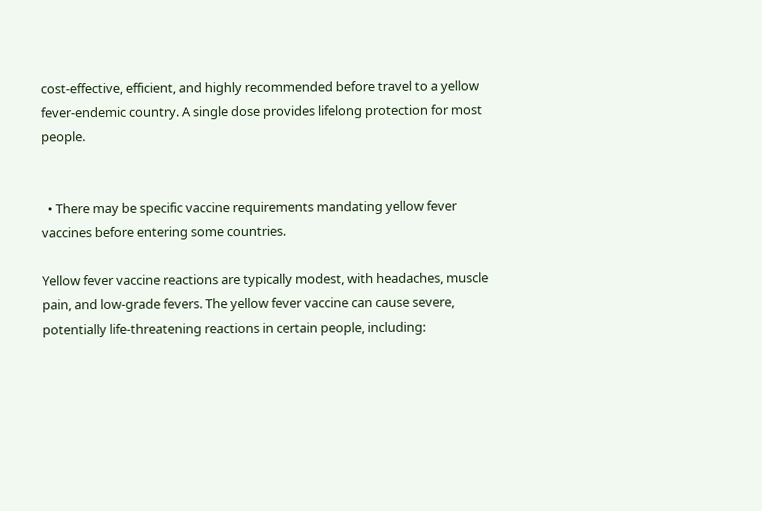cost-effective, efficient, and highly recommended before travel to a yellow fever-endemic country. A single dose provides lifelong protection for most people.


  • There may be specific vaccine requirements mandating yellow fever vaccines before entering some countries.

Yellow fever vaccine reactions are typically modest, with headaches, muscle pain, and low-grade fevers. The yellow fever vaccine can cause severe, potentially life-threatening reactions in certain people, including: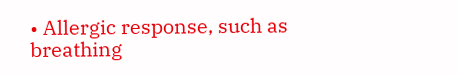• Allergic response, such as breathing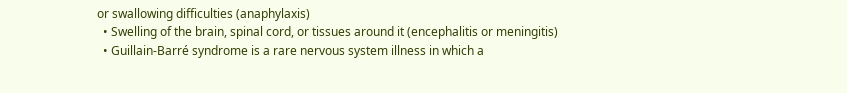or swallowing difficulties (anaphylaxis)
  • Swelling of the brain, spinal cord, or tissues around it (encephalitis or meningitis)
  • Guillain-Barré syndrome is a rare nervous system illness in which a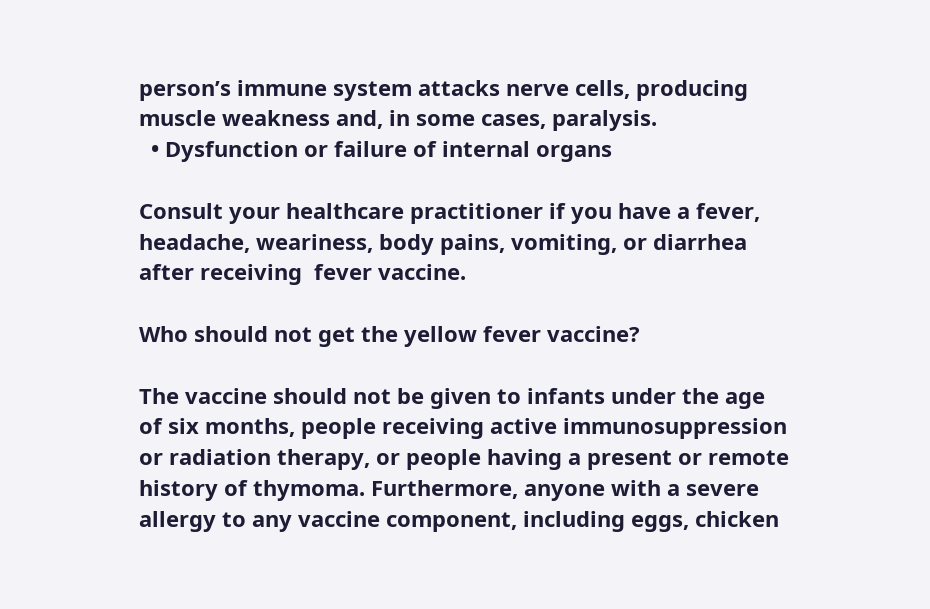person’s immune system attacks nerve cells, producing muscle weakness and, in some cases, paralysis.
  • Dysfunction or failure of internal organs

Consult your healthcare practitioner if you have a fever, headache, weariness, body pains, vomiting, or diarrhea after receiving  fever vaccine.

Who should not get the yellow fever vaccine?

The vaccine should not be given to infants under the age of six months, people receiving active immunosuppression or radiation therapy, or people having a present or remote history of thymoma. Furthermore, anyone with a severe allergy to any vaccine component, including eggs, chicken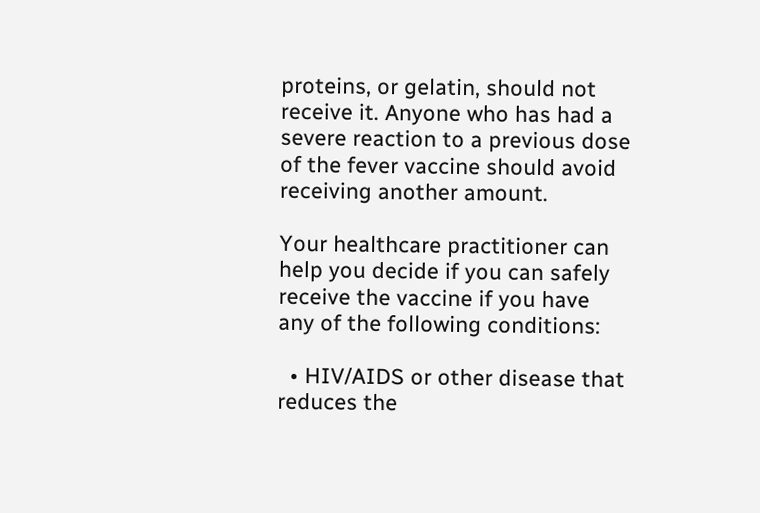proteins, or gelatin, should not receive it. Anyone who has had a severe reaction to a previous dose of the fever vaccine should avoid receiving another amount.

Your healthcare practitioner can help you decide if you can safely receive the vaccine if you have any of the following conditions:

  • HIV/AIDS or other disease that reduces the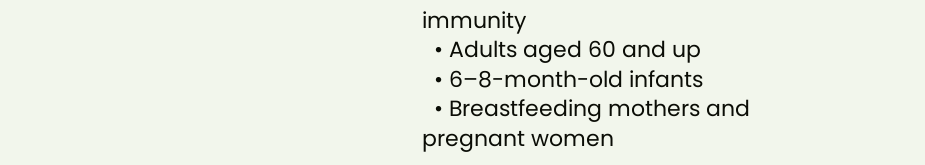immunity
  • Adults aged 60 and up
  • 6–8-month-old infants
  • Breastfeeding mothers and pregnant women